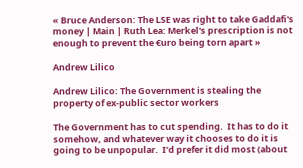« Bruce Anderson: The LSE was right to take Gaddafi's money | Main | Ruth Lea: Merkel's prescription is not enough to prevent the €uro being torn apart »

Andrew Lilico

Andrew Lilico: The Government is stealing the property of ex-public sector workers

The Government has to cut spending.  It has to do it somehow, and whatever way it chooses to do it is going to be unpopular.  I’d prefer it did most (about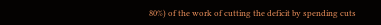80%) of the work of cutting the deficit by spending cuts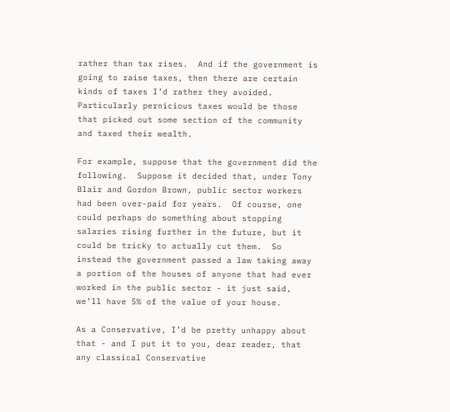rather than tax rises.  And if the government is going to raise taxes, then there are certain kinds of taxes I’d rather they avoided.  Particularly pernicious taxes would be those that picked out some section of the community and taxed their wealth.

For example, suppose that the government did the following.  Suppose it decided that, under Tony Blair and Gordon Brown, public sector workers had been over-paid for years.  Of course, one could perhaps do something about stopping salaries rising further in the future, but it could be tricky to actually cut them.  So instead the government passed a law taking away a portion of the houses of anyone that had ever worked in the public sector - it just said, we’ll have 5% of the value of your house.

As a Conservative, I’d be pretty unhappy about that - and I put it to you, dear reader, that any classical Conservative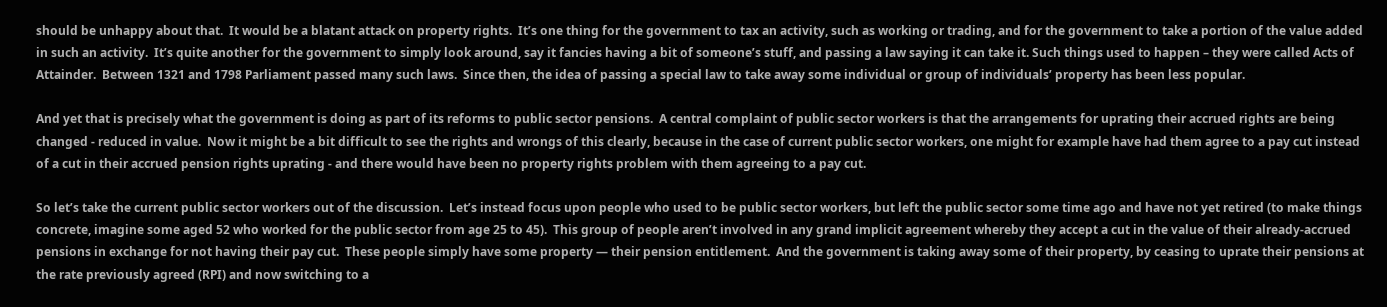should be unhappy about that.  It would be a blatant attack on property rights.  It’s one thing for the government to tax an activity, such as working or trading, and for the government to take a portion of the value added in such an activity.  It’s quite another for the government to simply look around, say it fancies having a bit of someone’s stuff, and passing a law saying it can take it. Such things used to happen – they were called Acts of Attainder.  Between 1321 and 1798 Parliament passed many such laws.  Since then, the idea of passing a special law to take away some individual or group of individuals’ property has been less popular.

And yet that is precisely what the government is doing as part of its reforms to public sector pensions.  A central complaint of public sector workers is that the arrangements for uprating their accrued rights are being changed - reduced in value.  Now it might be a bit difficult to see the rights and wrongs of this clearly, because in the case of current public sector workers, one might for example have had them agree to a pay cut instead of a cut in their accrued pension rights uprating - and there would have been no property rights problem with them agreeing to a pay cut.

So let’s take the current public sector workers out of the discussion.  Let’s instead focus upon people who used to be public sector workers, but left the public sector some time ago and have not yet retired (to make things concrete, imagine some aged 52 who worked for the public sector from age 25 to 45).  This group of people aren’t involved in any grand implicit agreement whereby they accept a cut in the value of their already-accrued pensions in exchange for not having their pay cut.  These people simply have some property — their pension entitlement.  And the government is taking away some of their property, by ceasing to uprate their pensions at the rate previously agreed (RPI) and now switching to a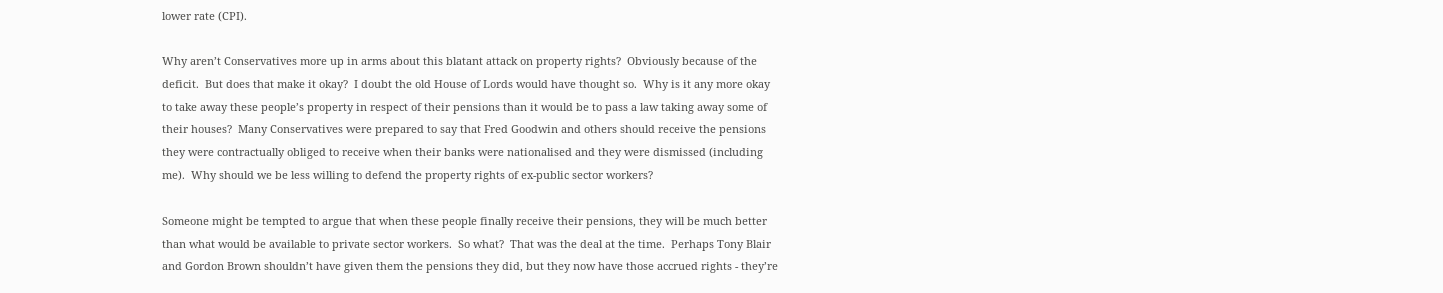lower rate (CPI).

Why aren’t Conservatives more up in arms about this blatant attack on property rights?  Obviously because of the deficit.  But does that make it okay?  I doubt the old House of Lords would have thought so.  Why is it any more okay to take away these people’s property in respect of their pensions than it would be to pass a law taking away some of their houses?  Many Conservatives were prepared to say that Fred Goodwin and others should receive the pensions they were contractually obliged to receive when their banks were nationalised and they were dismissed (including me).  Why should we be less willing to defend the property rights of ex-public sector workers?

Someone might be tempted to argue that when these people finally receive their pensions, they will be much better than what would be available to private sector workers.  So what?  That was the deal at the time.  Perhaps Tony Blair and Gordon Brown shouldn’t have given them the pensions they did, but they now have those accrued rights - they’re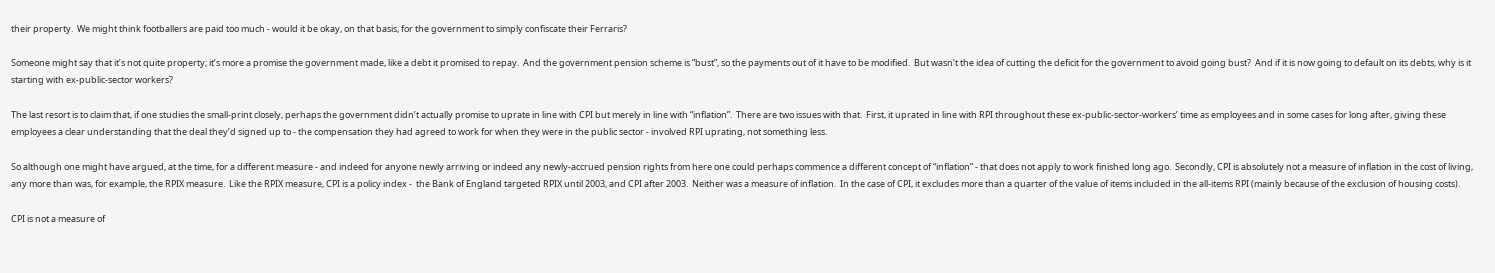their property.  We might think footballers are paid too much - would it be okay, on that basis, for the government to simply confiscate their Ferraris?

Someone might say that it’s not quite property; it’s more a promise the government made, like a debt it promised to repay.  And the government pension scheme is “bust”, so the payments out of it have to be modified.  But wasn’t the idea of cutting the deficit for the government to avoid going bust?  And if it is now going to default on its debts, why is it starting with ex-public-sector workers?

The last resort is to claim that, if one studies the small-print closely, perhaps the government didn’t actually promise to uprate in line with CPI but merely in line with “inflation”.  There are two issues with that.  First, it uprated in line with RPI throughout these ex-public-sector-workers’ time as employees and in some cases for long after, giving these employees a clear understanding that the deal they’d signed up to - the compensation they had agreed to work for when they were in the public sector - involved RPI uprating, not something less.

So although one might have argued, at the time, for a different measure - and indeed for anyone newly arriving or indeed any newly-accrued pension rights from here one could perhaps commence a different concept of “inflation” - that does not apply to work finished long ago.  Secondly, CPI is absolutely not a measure of inflation in the cost of living, any more than was, for example, the RPIX measure.  Like the RPIX measure, CPI is a policy index -  the Bank of England targeted RPIX until 2003, and CPI after 2003.  Neither was a measure of inflation.  In the case of CPI, it excludes more than a quarter of the value of items included in the all-items RPI (mainly because of the exclusion of housing costs).

CPI is not a measure of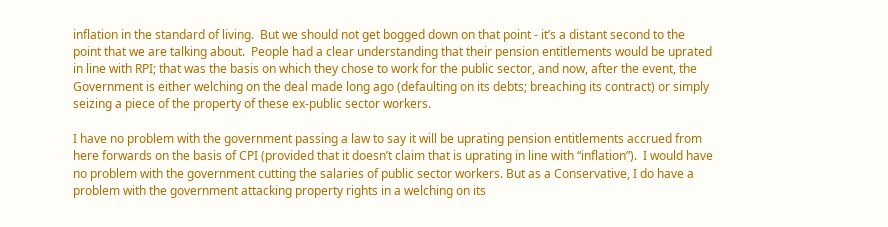inflation in the standard of living.  But we should not get bogged down on that point - it’s a distant second to the point that we are talking about.  People had a clear understanding that their pension entitlements would be uprated in line with RPI; that was the basis on which they chose to work for the public sector, and now, after the event, the Government is either welching on the deal made long ago (defaulting on its debts; breaching its contract) or simply seizing a piece of the property of these ex-public sector workers.

I have no problem with the government passing a law to say it will be uprating pension entitlements accrued from here forwards on the basis of CPI (provided that it doesn’t claim that is uprating in line with “inflation”).  I would have no problem with the government cutting the salaries of public sector workers. But as a Conservative, I do have a problem with the government attacking property rights in a welching on its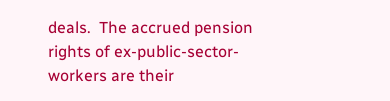deals.  The accrued pension rights of ex-public-sector-workers are their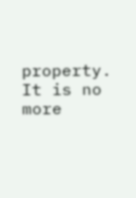property.  It is no more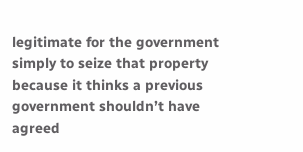legitimate for the government simply to seize that property because it thinks a previous government shouldn’t have agreed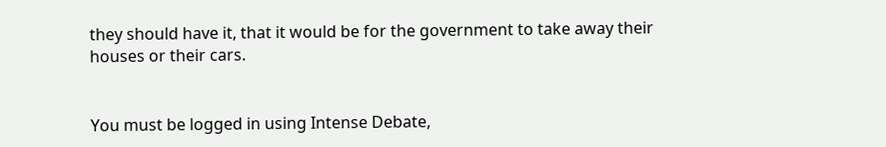they should have it, that it would be for the government to take away their houses or their cars.


You must be logged in using Intense Debate,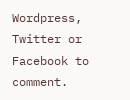Wordpress, Twitter or Facebook to comment.